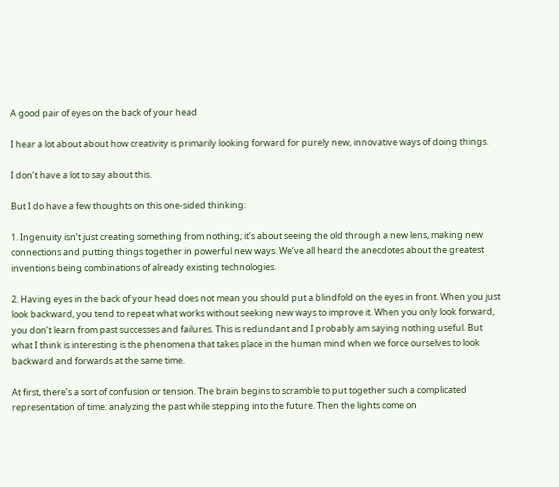A good pair of eyes on the back of your head

I hear a lot about about how creativity is primarily looking forward for purely new, innovative ways of doing things.

I don’t have a lot to say about this.

But I do have a few thoughts on this one-sided thinking:

1. Ingenuity isn’t just creating something from nothing; it’s about seeing the old through a new lens, making new connections and putting things together in powerful new ways. We’ve all heard the anecdotes about the greatest inventions being combinations of already existing technologies.

2. Having eyes in the back of your head does not mean you should put a blindfold on the eyes in front. When you just look backward, you tend to repeat what works without seeking new ways to improve it. When you only look forward, you don’t learn from past successes and failures. This is redundant and I probably am saying nothing useful. But what I think is interesting is the phenomena that takes place in the human mind when we force ourselves to look backward and forwards at the same time.

At first, there’s a sort of confusion or tension. The brain begins to scramble to put together such a complicated representation of time: analyzing the past while stepping into the future. Then the lights come on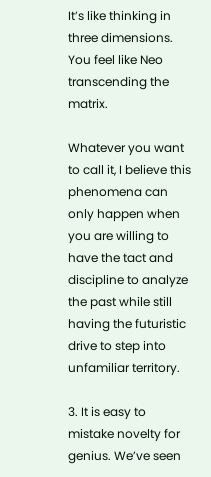It’s like thinking in three dimensions. You feel like Neo transcending the matrix.

Whatever you want to call it, I believe this phenomena can only happen when you are willing to have the tact and discipline to analyze the past while still having the futuristic drive to step into unfamiliar territory.

3. It is easy to mistake novelty for genius. We’ve seen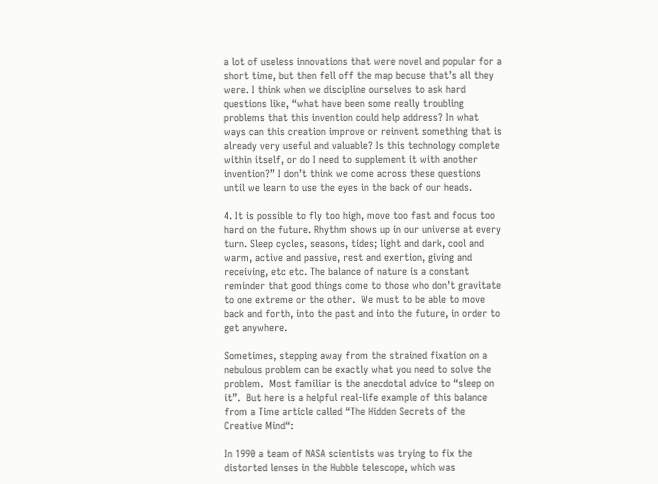a lot of useless innovations that were novel and popular for a short time, but then fell off the map becuse that’s all they were. I think when we discipline ourselves to ask hard questions like, “what have been some really troubling problems that this invention could help address? In what ways can this creation improve or reinvent something that is already very useful and valuable? Is this technology complete within itself, or do I need to supplement it with another invention?” I don’t think we come across these questions until we learn to use the eyes in the back of our heads.

4. It is possible to fly too high, move too fast and focus too hard on the future. Rhythm shows up in our universe at every turn. Sleep cycles, seasons, tides; light and dark, cool and warm, active and passive, rest and exertion, giving and receiving, etc etc. The balance of nature is a constant reminder that good things come to those who don’t gravitate to one extreme or the other.  We must to be able to move back and forth, into the past and into the future, in order to get anywhere.

Sometimes, stepping away from the strained fixation on a nebulous problem can be exactly what you need to solve the problem.  Most familiar is the anecdotal advice to “sleep on it”.  But here is a helpful real-life example of this balance from a Time article called “The Hidden Secrets of the Creative Mind“:

In 1990 a team of NASA scientists was trying to fix the distorted lenses in the Hubble telescope, which was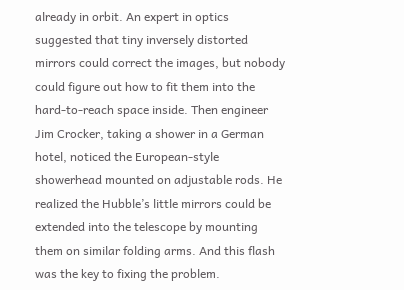already in orbit. An expert in optics suggested that tiny inversely distorted mirrors could correct the images, but nobody could figure out how to fit them into the hard-to-reach space inside. Then engineer Jim Crocker, taking a shower in a German hotel, noticed the European-style showerhead mounted on adjustable rods. He realized the Hubble’s little mirrors could be extended into the telescope by mounting them on similar folding arms. And this flash was the key to fixing the problem.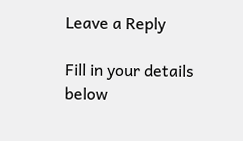Leave a Reply

Fill in your details below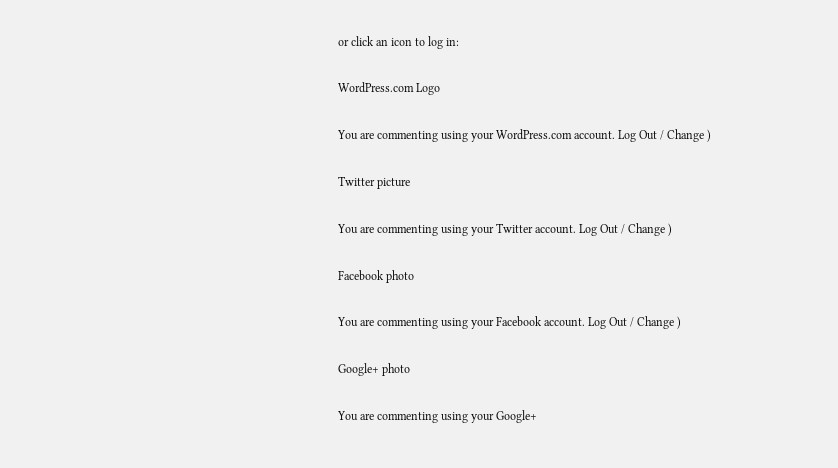or click an icon to log in:

WordPress.com Logo

You are commenting using your WordPress.com account. Log Out / Change )

Twitter picture

You are commenting using your Twitter account. Log Out / Change )

Facebook photo

You are commenting using your Facebook account. Log Out / Change )

Google+ photo

You are commenting using your Google+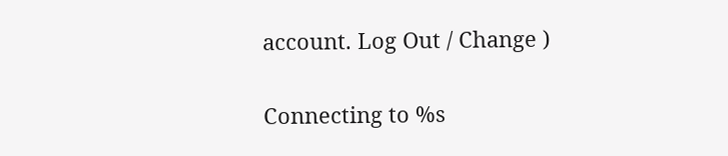account. Log Out / Change )

Connecting to %s